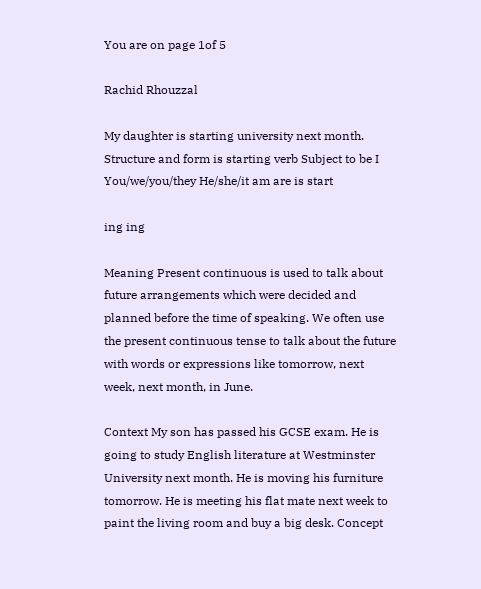You are on page 1of 5

Rachid Rhouzzal

My daughter is starting university next month. Structure and form is starting verb Subject to be I You/we/you/they He/she/it am are is start

ing ing

Meaning Present continuous is used to talk about future arrangements which were decided and planned before the time of speaking. We often use the present continuous tense to talk about the future with words or expressions like tomorrow, next week, next month, in June.

Context My son has passed his GCSE exam. He is going to study English literature at Westminster University next month. He is moving his furniture tomorrow. He is meeting his flat mate next week to paint the living room and buy a big desk. Concept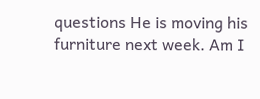questions He is moving his furniture next week. Am I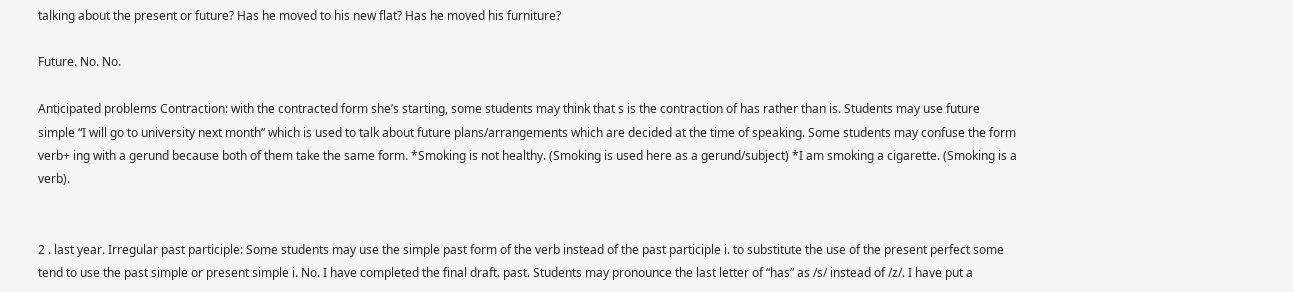talking about the present or future? Has he moved to his new flat? Has he moved his furniture?

Future. No. No.

Anticipated problems Contraction: with the contracted form she’s starting, some students may think that s is the contraction of has rather than is. Students may use future simple “I will go to university next month” which is used to talk about future plans/arrangements which are decided at the time of speaking. Some students may confuse the form verb+ ing with a gerund because both of them take the same form. *Smoking is not healthy. (Smoking is used here as a gerund/subject) *I am smoking a cigarette. (Smoking is a verb).


2 . last year. Irregular past participle: Some students may use the simple past form of the verb instead of the past participle i. to substitute the use of the present perfect some tend to use the past simple or present simple i. No. I have completed the final draft. past. Students may pronounce the last letter of “has” as /s/ instead of /z/. I have put a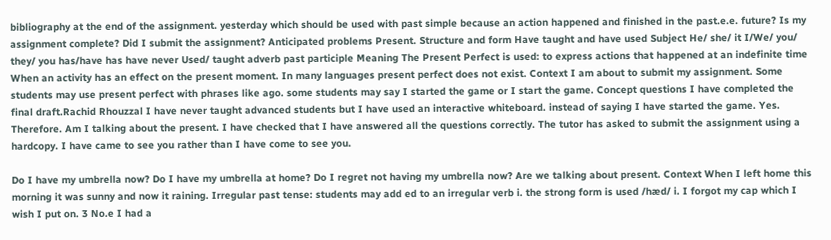bibliography at the end of the assignment. yesterday which should be used with past simple because an action happened and finished in the past.e.e. future? Is my assignment complete? Did I submit the assignment? Anticipated problems Present. Structure and form Have taught and have used Subject He/ she/ it I/We/ you/ they/ you has/have has have never Used/ taught adverb past participle Meaning The Present Perfect is used: to express actions that happened at an indefinite time When an activity has an effect on the present moment. In many languages present perfect does not exist. Context I am about to submit my assignment. Some students may use present perfect with phrases like ago. some students may say I started the game or I start the game. Concept questions I have completed the final draft.Rachid Rhouzzal I have never taught advanced students but I have used an interactive whiteboard. instead of saying I have started the game. Yes. Therefore. Am I talking about the present. I have checked that I have answered all the questions correctly. The tutor has asked to submit the assignment using a hardcopy. I have came to see you rather than I have come to see you.

Do I have my umbrella now? Do I have my umbrella at home? Do I regret not having my umbrella now? Are we talking about present. Context When I left home this morning it was sunny and now it raining. Irregular past tense: students may add ed to an irregular verb i. the strong form is used /hæd/ i. I forgot my cap which I wish I put on. 3 No.e I had a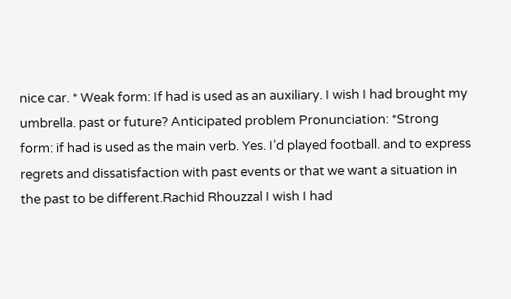nice car. * Weak form: If had is used as an auxiliary. I wish I had brought my umbrella. past or future? Anticipated problem Pronunciation: *Strong form: if had is used as the main verb. Yes. I’d played football. and to express regrets and dissatisfaction with past events or that we want a situation in the past to be different.Rachid Rhouzzal I wish I had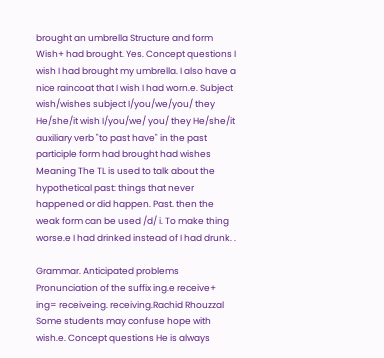brought an umbrella Structure and form Wish+ had brought. Yes. Concept questions I wish I had brought my umbrella. I also have a nice raincoat that I wish I had worn.e. Subject wish/wishes subject I/you/we/you/ they He/she/it wish I/you/we/ you/ they He/she/it auxiliary verb "to past have" in the past participle form had brought had wishes Meaning The TL is used to talk about the hypothetical past: things that never happened or did happen. Past. then the weak form can be used /d/ i. To make thing worse.e I had drinked instead of I had drunk. .

Grammar. Anticipated problems Pronunciation of the suffix ing.e receive+ ing= receiveing. receiving.Rachid Rhouzzal Some students may confuse hope with wish.e. Concept questions He is always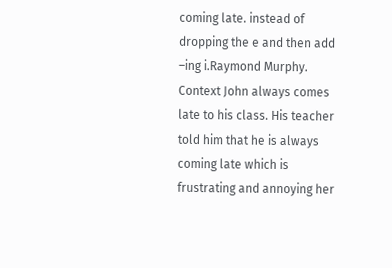coming late. instead of dropping the e and then add –ing i.Raymond Murphy. Context John always comes late to his class. His teacher told him that he is always coming late which is frustrating and annoying her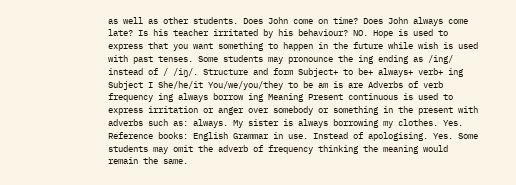as well as other students. Does John come on time? Does John always come late? Is his teacher irritated by his behaviour? NO. Hope is used to express that you want something to happen in the future while wish is used with past tenses. Some students may pronounce the ing ending as /ing/ instead of / /iŋ/. Structure and form Subject+ to be+ always+ verb+ ing Subject I She/he/it You/we/you/they to be am is are Adverbs of verb frequency ing always borrow ing Meaning Present continuous is used to express irritation or anger over somebody or something in the present with adverbs such as: always. My sister is always borrowing my clothes. Yes. Reference books: English Grammar in use. Instead of apologising. Yes. Some students may omit the adverb of frequency thinking the meaning would remain the same.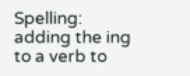Spelling: adding the ing to a verb to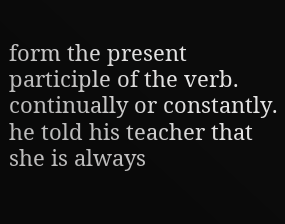form the present participle of the verb. continually or constantly. he told his teacher that she is always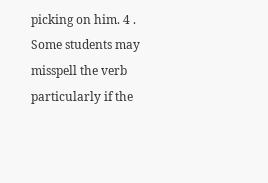picking on him. 4 . Some students may misspell the verb particularly if the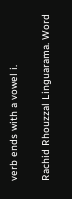verb ends with a vowel i.

Rachid Rhouzzal Linguarama. Word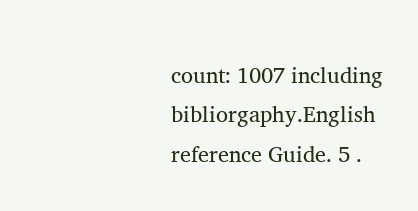count: 1007 including bibliorgaphy.English reference Guide. 5 .